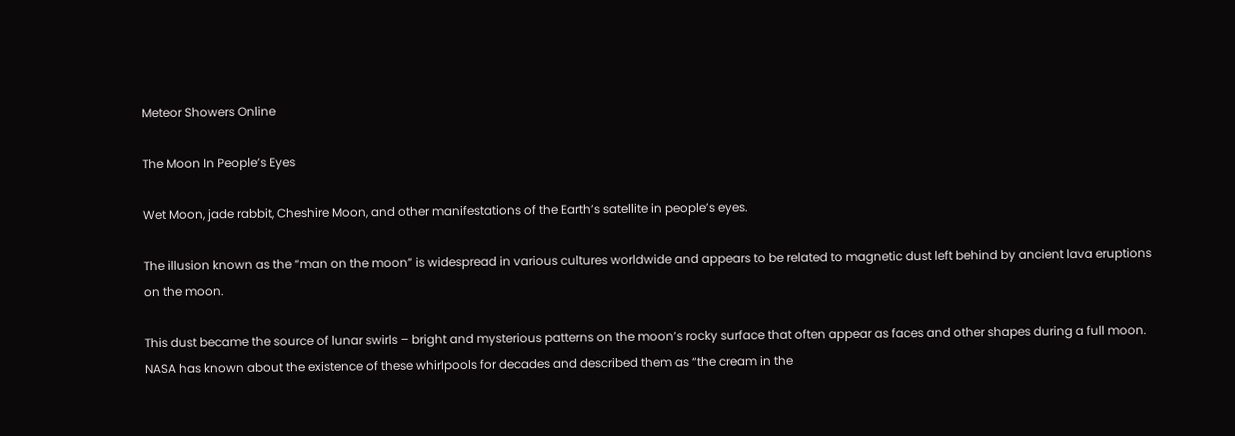Meteor Showers Online

The Moon In People’s Eyes

Wet Moon, jade rabbit, Cheshire Moon, and other manifestations of the Earth’s satellite in people’s eyes.

The illusion known as the “man on the moon” is widespread in various cultures worldwide and appears to be related to magnetic dust left behind by ancient lava eruptions on the moon.

This dust became the source of lunar swirls – bright and mysterious patterns on the moon’s rocky surface that often appear as faces and other shapes during a full moon. NASA has known about the existence of these whirlpools for decades and described them as “the cream in the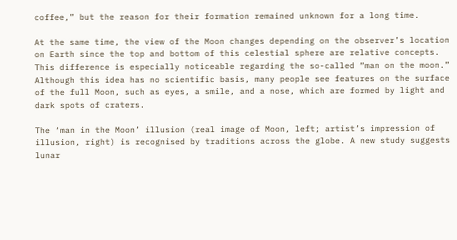coffee,” but the reason for their formation remained unknown for a long time.

At the same time, the view of the Moon changes depending on the observer’s location on Earth since the top and bottom of this celestial sphere are relative concepts. This difference is especially noticeable regarding the so-called “man on the moon.” Although this idea has no scientific basis, many people see features on the surface of the full Moon, such as eyes, a smile, and a nose, which are formed by light and dark spots of craters.

The ‘man in the Moon’ illusion (real image of Moon, left; artist’s impression of illusion, right) is recognised by traditions across the globe. A new study suggests lunar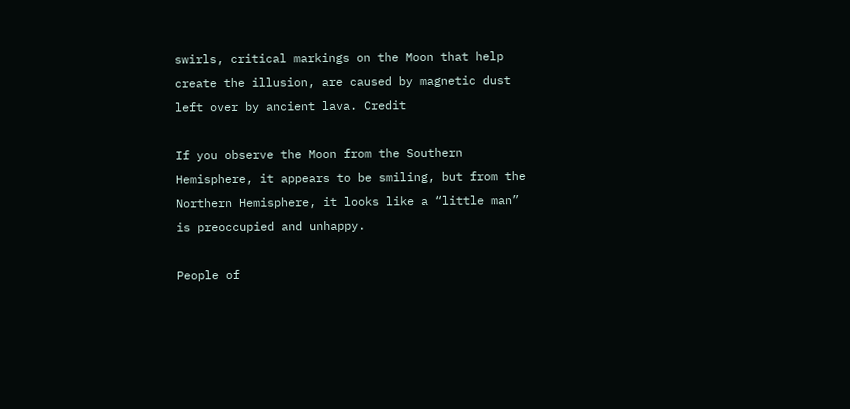swirls, critical markings on the Moon that help create the illusion, are caused by magnetic dust left over by ancient lava. Credit

If you observe the Moon from the Southern Hemisphere, it appears to be smiling, but from the Northern Hemisphere, it looks like a “little man” is preoccupied and unhappy.

People of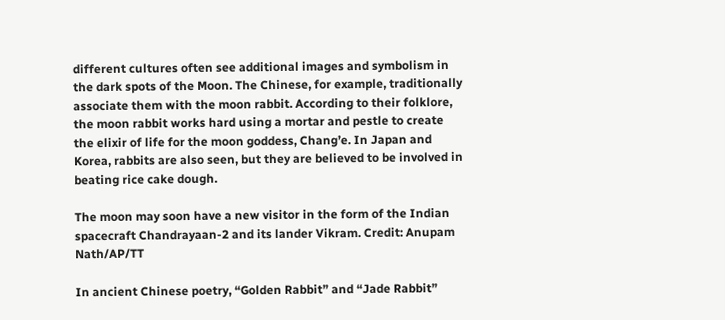different cultures often see additional images and symbolism in the dark spots of the Moon. The Chinese, for example, traditionally associate them with the moon rabbit. According to their folklore, the moon rabbit works hard using a mortar and pestle to create the elixir of life for the moon goddess, Chang’e. In Japan and Korea, rabbits are also seen, but they are believed to be involved in beating rice cake dough.

The moon may soon have a new visitor in the form of the Indian spacecraft Chandrayaan-2 and its lander Vikram. Credit: Anupam Nath/AP/TT

In ancient Chinese poetry, “Golden Rabbit” and “Jade Rabbit”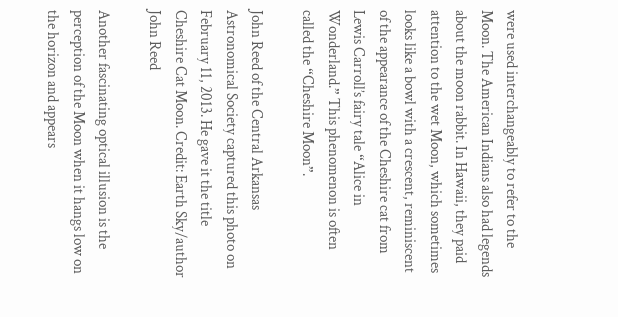were used interchangeably to refer to the Moon. The American Indians also had legends about the moon rabbit. In Hawaii, they paid attention to the wet Moon, which sometimes looks like a bowl with a crescent, reminiscent of the appearance of the Cheshire cat from Lewis Carroll’s fairy tale “Alice in Wonderland.” This phenomenon is often called the “Cheshire Moon”.

John Reed of the Central Arkansas Astronomical Society captured this photo on February 11, 2013. He gave it the title Cheshire Cat Moon. Credit: Earth Sky/author John Reed

Another fascinating optical illusion is the perception of the Moon when it hangs low on the horizon and appears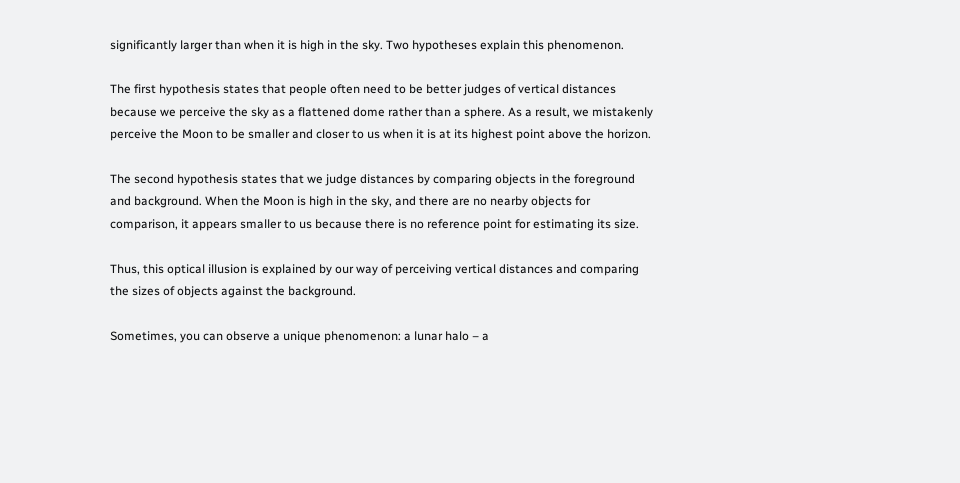significantly larger than when it is high in the sky. Two hypotheses explain this phenomenon.

The first hypothesis states that people often need to be better judges of vertical distances because we perceive the sky as a flattened dome rather than a sphere. As a result, we mistakenly perceive the Moon to be smaller and closer to us when it is at its highest point above the horizon.

The second hypothesis states that we judge distances by comparing objects in the foreground and background. When the Moon is high in the sky, and there are no nearby objects for comparison, it appears smaller to us because there is no reference point for estimating its size.

Thus, this optical illusion is explained by our way of perceiving vertical distances and comparing the sizes of objects against the background.

Sometimes, you can observe a unique phenomenon: a lunar halo – a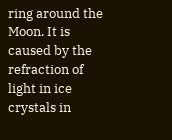ring around the Moon. It is caused by the refraction of light in ice crystals in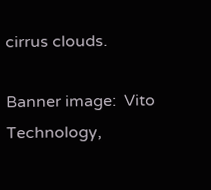cirrus clouds.

Banner image:  Vito Technology,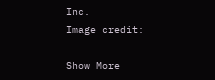Inc.
Image credit:

Show More